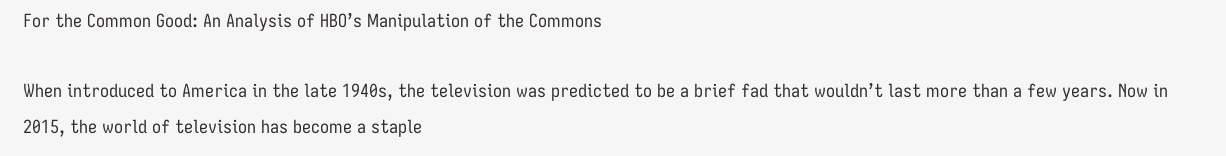For the Common Good: An Analysis of HBO’s Manipulation of the Commons

When introduced to America in the late 1940s, the television was predicted to be a brief fad that wouldn’t last more than a few years. Now in 2015, the world of television has become a staple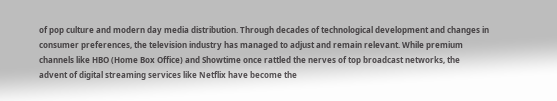of pop culture and modern day media distribution. Through decades of technological development and changes in consumer preferences, the television industry has managed to adjust and remain relevant. While premium channels like HBO (Home Box Office) and Showtime once rattled the nerves of top broadcast networks, the advent of digital streaming services like Netflix have become the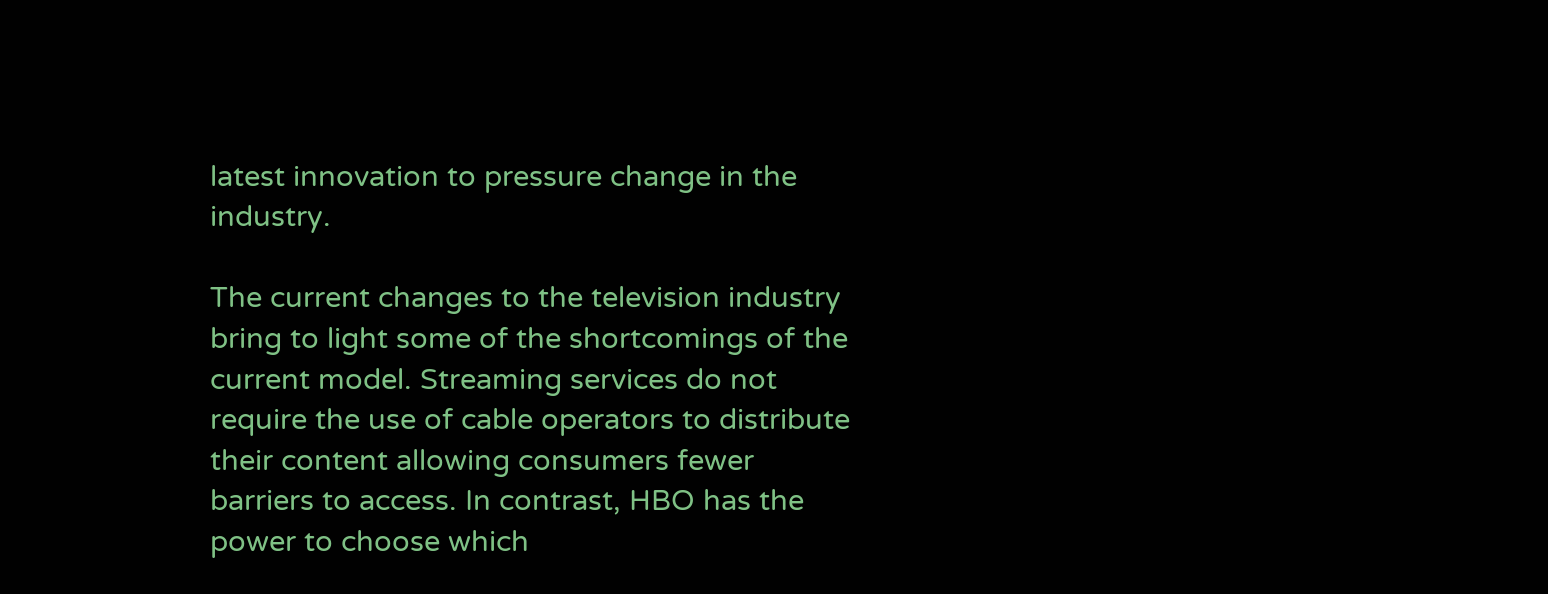latest innovation to pressure change in the industry.

The current changes to the television industry bring to light some of the shortcomings of the current model. Streaming services do not require the use of cable operators to distribute their content allowing consumers fewer barriers to access. In contrast, HBO has the power to choose which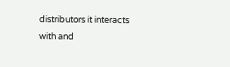distributors it interacts with and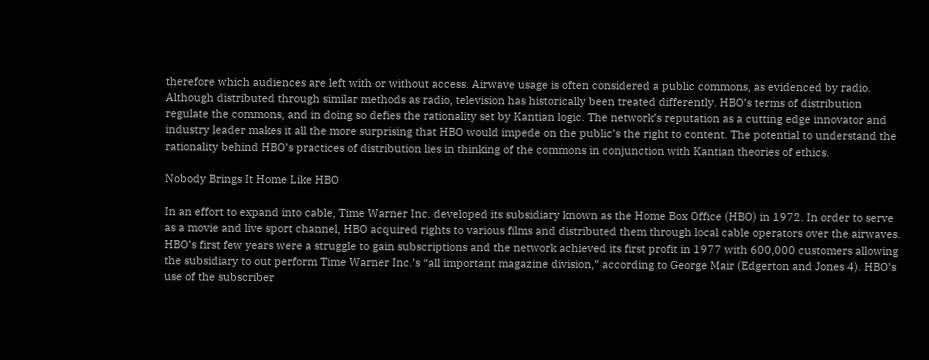therefore which audiences are left with or without access. Airwave usage is often considered a public commons, as evidenced by radio. Although distributed through similar methods as radio, television has historically been treated differently. HBO’s terms of distribution regulate the commons, and in doing so defies the rationality set by Kantian logic. The network’s reputation as a cutting edge innovator and industry leader makes it all the more surprising that HBO would impede on the public’s the right to content. The potential to understand the rationality behind HBO’s practices of distribution lies in thinking of the commons in conjunction with Kantian theories of ethics.

Nobody Brings It Home Like HBO

In an effort to expand into cable, Time Warner Inc. developed its subsidiary known as the Home Box Office (HBO) in 1972. In order to serve as a movie and live sport channel, HBO acquired rights to various films and distributed them through local cable operators over the airwaves. HBO’s first few years were a struggle to gain subscriptions and the network achieved its first profit in 1977 with 600,000 customers allowing the subsidiary to out perform Time Warner Inc.’s “all important magazine division,” according to George Mair (Edgerton and Jones 4). HBO’s use of the subscriber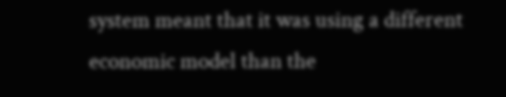system meant that it was using a different economic model than the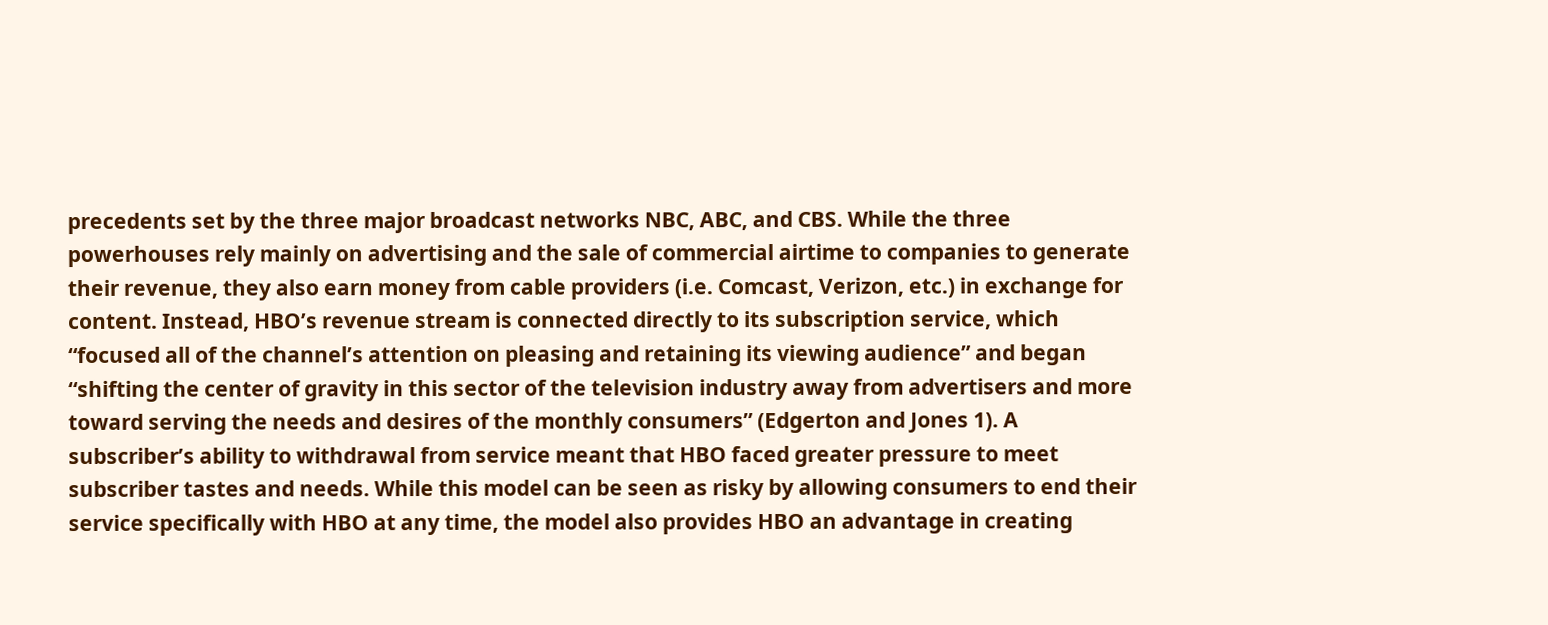precedents set by the three major broadcast networks NBC, ABC, and CBS. While the three powerhouses rely mainly on advertising and the sale of commercial airtime to companies to generate their revenue, they also earn money from cable providers (i.e. Comcast, Verizon, etc.) in exchange for content. Instead, HBO’s revenue stream is connected directly to its subscription service, which “focused all of the channel’s attention on pleasing and retaining its viewing audience” and began “shifting the center of gravity in this sector of the television industry away from advertisers and more toward serving the needs and desires of the monthly consumers” (Edgerton and Jones 1). A subscriber’s ability to withdrawal from service meant that HBO faced greater pressure to meet subscriber tastes and needs. While this model can be seen as risky by allowing consumers to end their service specifically with HBO at any time, the model also provides HBO an advantage in creating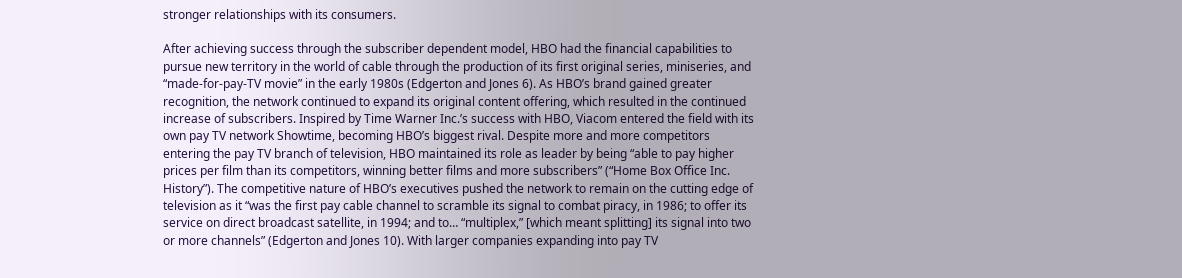stronger relationships with its consumers.

After achieving success through the subscriber dependent model, HBO had the financial capabilities to pursue new territory in the world of cable through the production of its first original series, miniseries, and “made-for-pay-TV movie” in the early 1980s (Edgerton and Jones 6). As HBO’s brand gained greater recognition, the network continued to expand its original content offering, which resulted in the continued increase of subscribers. Inspired by Time Warner Inc.’s success with HBO, Viacom entered the field with its own pay TV network Showtime, becoming HBO’s biggest rival. Despite more and more competitors entering the pay TV branch of television, HBO maintained its role as leader by being “able to pay higher prices per film than its competitors, winning better films and more subscribers” (“Home Box Office Inc. History”). The competitive nature of HBO’s executives pushed the network to remain on the cutting edge of television as it “was the first pay cable channel to scramble its signal to combat piracy, in 1986; to offer its service on direct broadcast satellite, in 1994; and to… “multiplex,” [which meant splitting] its signal into two or more channels” (Edgerton and Jones 10). With larger companies expanding into pay TV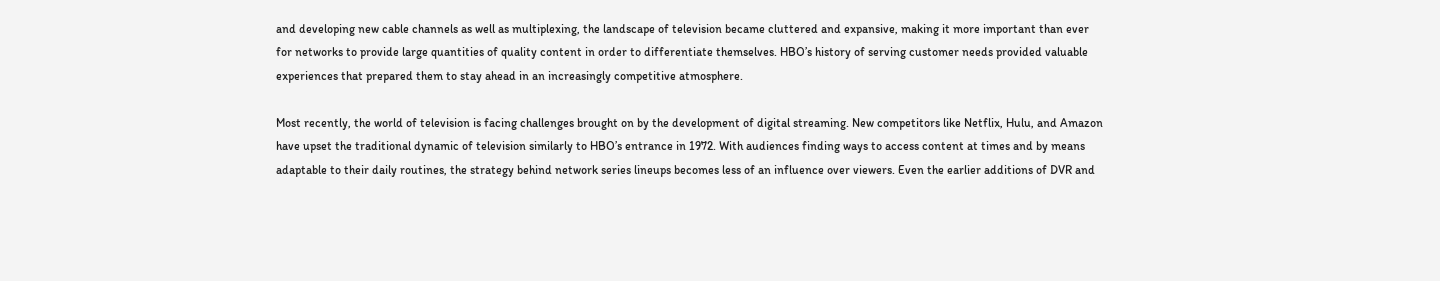and developing new cable channels as well as multiplexing, the landscape of television became cluttered and expansive, making it more important than ever for networks to provide large quantities of quality content in order to differentiate themselves. HBO’s history of serving customer needs provided valuable experiences that prepared them to stay ahead in an increasingly competitive atmosphere.

Most recently, the world of television is facing challenges brought on by the development of digital streaming. New competitors like Netflix, Hulu, and Amazon have upset the traditional dynamic of television similarly to HBO’s entrance in 1972. With audiences finding ways to access content at times and by means adaptable to their daily routines, the strategy behind network series lineups becomes less of an influence over viewers. Even the earlier additions of DVR and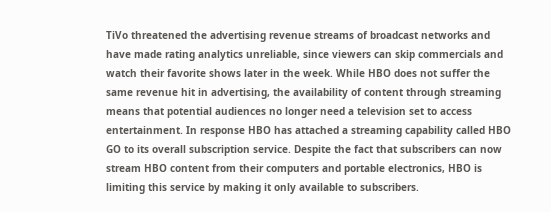TiVo threatened the advertising revenue streams of broadcast networks and have made rating analytics unreliable, since viewers can skip commercials and watch their favorite shows later in the week. While HBO does not suffer the same revenue hit in advertising, the availability of content through streaming means that potential audiences no longer need a television set to access entertainment. In response HBO has attached a streaming capability called HBO GO to its overall subscription service. Despite the fact that subscribers can now stream HBO content from their computers and portable electronics, HBO is limiting this service by making it only available to subscribers.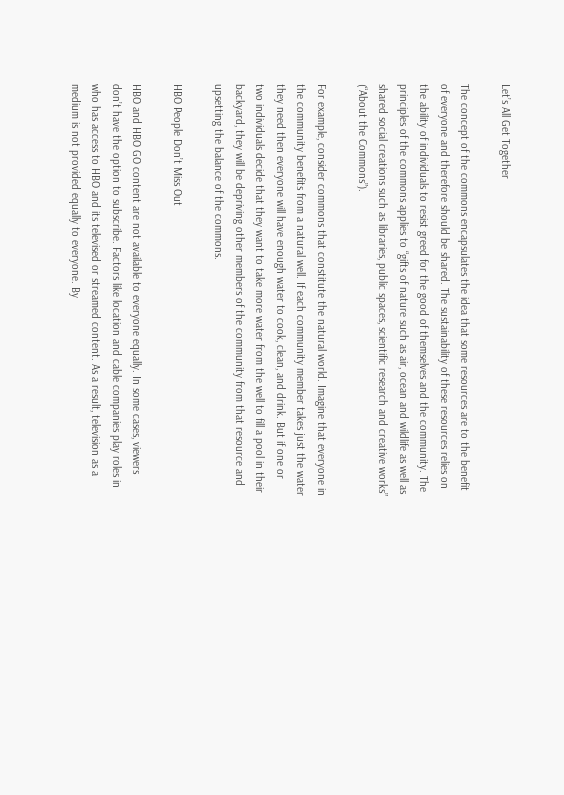Let’s All Get Together

The concept of the commons encapsulates the idea that some resources are to the benefit of everyone and therefore should be shared. The sustainability of these resources relies on the ability of individuals to resist greed for the good of themselves and the community. The principles of the commons applies to “gifts of nature such as air, ocean and wildlife as well as shared social creations such as libraries, public spaces, scientific research and creative works” (“About the Commons”).

For example, consider commons that constitute the natural world. Imagine that everyone in the community benefits from a natural well. If each community member takes just the water they need then everyone will have enough water to cook, clean, and drink. But if one or two individuals decide that they want to take more water from the well to fill a pool in their backyard, they will be depriving other members of the community from that resource and upsetting the balance of the commons.

HBO People Don’t Miss Out

HBO and HBO GO content are not available to everyone equally. In some cases, viewers don’t have the option to subscribe. Factors like location and cable companies play roles in who has access to HBO and its televised or streamed content. As a result, television as a medium is not provided equally to everyone. By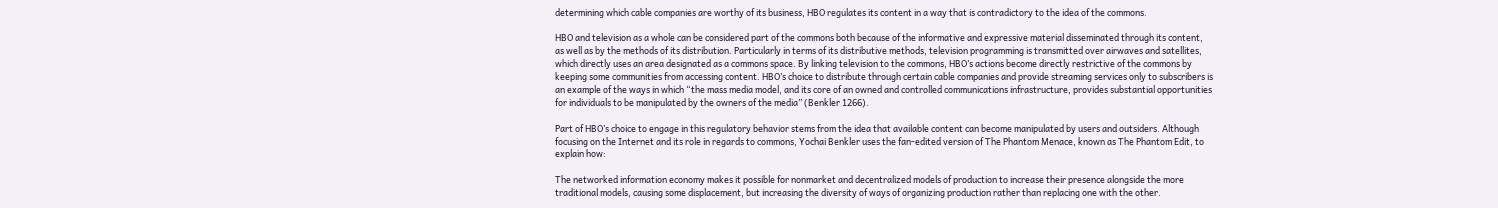determining which cable companies are worthy of its business, HBO regulates its content in a way that is contradictory to the idea of the commons.

HBO and television as a whole can be considered part of the commons both because of the informative and expressive material disseminated through its content, as well as by the methods of its distribution. Particularly in terms of its distributive methods, television programming is transmitted over airwaves and satellites, which directly uses an area designated as a commons space. By linking television to the commons, HBO’s actions become directly restrictive of the commons by keeping some communities from accessing content. HBO’s choice to distribute through certain cable companies and provide streaming services only to subscribers is an example of the ways in which “the mass media model, and its core of an owned and controlled communications infrastructure, provides substantial opportunities for individuals to be manipulated by the owners of the media” (Benkler 1266).

Part of HBO’s choice to engage in this regulatory behavior stems from the idea that available content can become manipulated by users and outsiders. Although focusing on the Internet and its role in regards to commons, Yochai Benkler uses the fan-edited version of The Phantom Menace, known as The Phantom Edit, to explain how:

The networked information economy makes it possible for nonmarket and decentralized models of production to increase their presence alongside the more traditional models, causing some displacement, but increasing the diversity of ways of organizing production rather than replacing one with the other.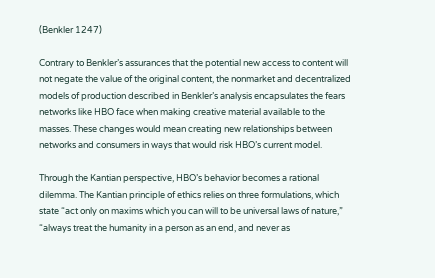(Benkler 1247)

Contrary to Benkler’s assurances that the potential new access to content will not negate the value of the original content, the nonmarket and decentralized models of production described in Benkler’s analysis encapsulates the fears networks like HBO face when making creative material available to the masses. These changes would mean creating new relationships between networks and consumers in ways that would risk HBO’s current model.

Through the Kantian perspective, HBO’s behavior becomes a rational dilemma. The Kantian principle of ethics relies on three formulations, which state “act only on maxims which you can will to be universal laws of nature,” “always treat the humanity in a person as an end, and never as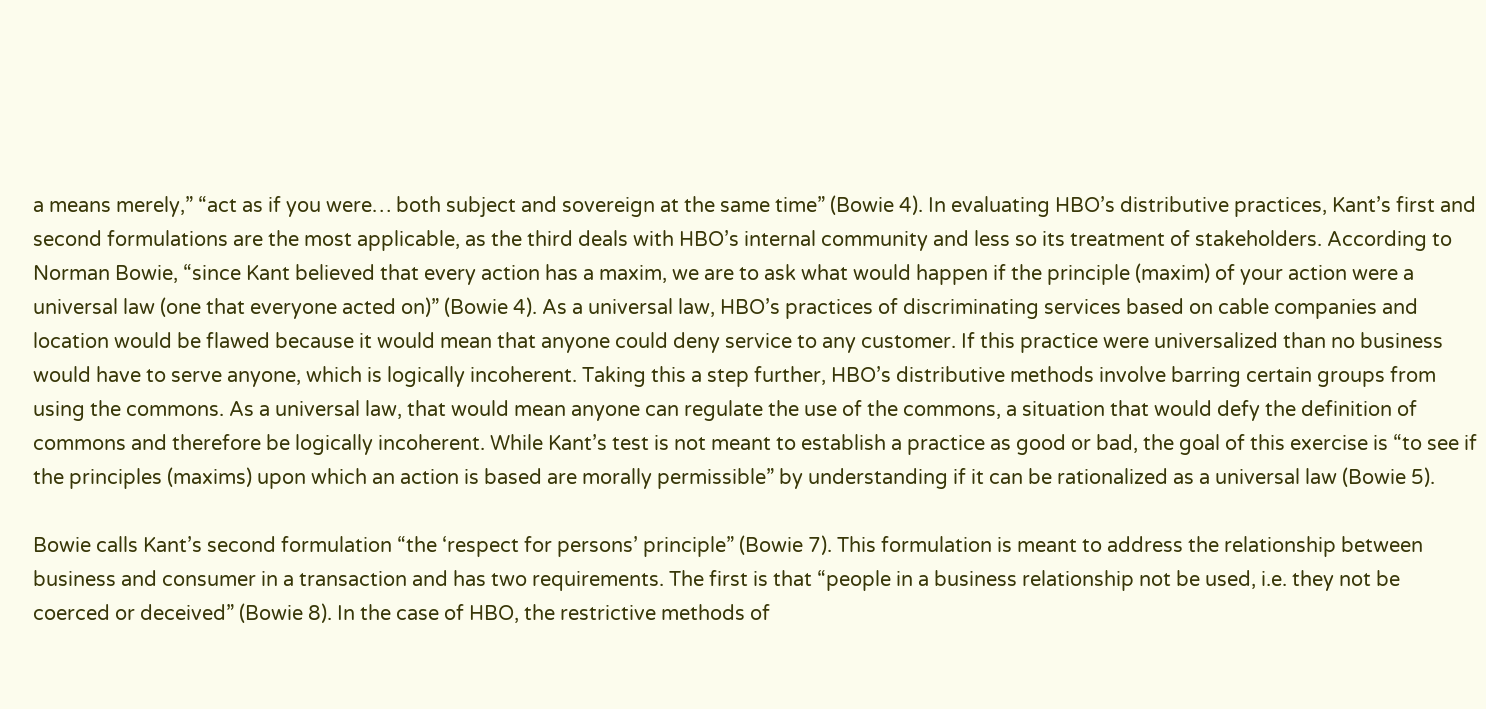a means merely,” “act as if you were… both subject and sovereign at the same time” (Bowie 4). In evaluating HBO’s distributive practices, Kant’s first and second formulations are the most applicable, as the third deals with HBO’s internal community and less so its treatment of stakeholders. According to Norman Bowie, “since Kant believed that every action has a maxim, we are to ask what would happen if the principle (maxim) of your action were a universal law (one that everyone acted on)” (Bowie 4). As a universal law, HBO’s practices of discriminating services based on cable companies and location would be flawed because it would mean that anyone could deny service to any customer. If this practice were universalized than no business would have to serve anyone, which is logically incoherent. Taking this a step further, HBO’s distributive methods involve barring certain groups from using the commons. As a universal law, that would mean anyone can regulate the use of the commons, a situation that would defy the definition of commons and therefore be logically incoherent. While Kant’s test is not meant to establish a practice as good or bad, the goal of this exercise is “to see if the principles (maxims) upon which an action is based are morally permissible” by understanding if it can be rationalized as a universal law (Bowie 5).

Bowie calls Kant’s second formulation “the ‘respect for persons’ principle” (Bowie 7). This formulation is meant to address the relationship between business and consumer in a transaction and has two requirements. The first is that “people in a business relationship not be used, i.e. they not be coerced or deceived” (Bowie 8). In the case of HBO, the restrictive methods of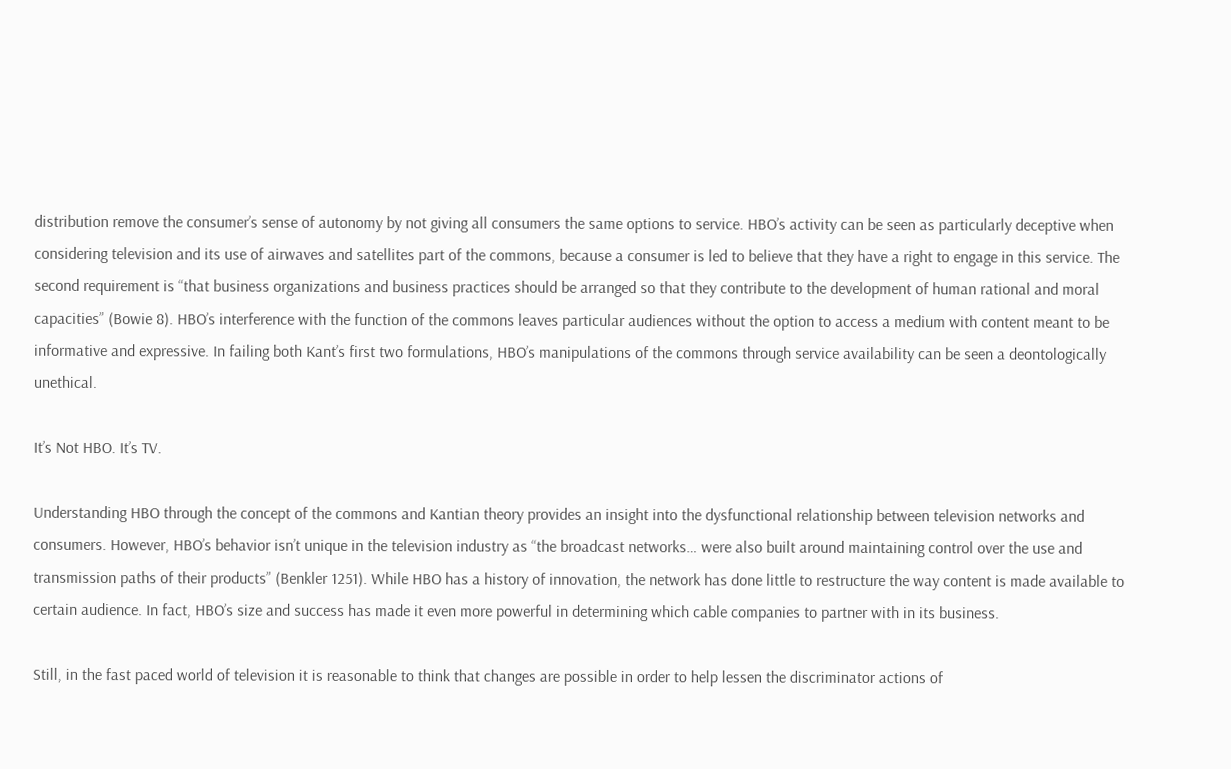distribution remove the consumer’s sense of autonomy by not giving all consumers the same options to service. HBO’s activity can be seen as particularly deceptive when considering television and its use of airwaves and satellites part of the commons, because a consumer is led to believe that they have a right to engage in this service. The second requirement is “that business organizations and business practices should be arranged so that they contribute to the development of human rational and moral capacities” (Bowie 8). HBO’s interference with the function of the commons leaves particular audiences without the option to access a medium with content meant to be informative and expressive. In failing both Kant’s first two formulations, HBO’s manipulations of the commons through service availability can be seen a deontologically unethical.

It’s Not HBO. It’s TV.

Understanding HBO through the concept of the commons and Kantian theory provides an insight into the dysfunctional relationship between television networks and consumers. However, HBO’s behavior isn’t unique in the television industry as “the broadcast networks… were also built around maintaining control over the use and transmission paths of their products” (Benkler 1251). While HBO has a history of innovation, the network has done little to restructure the way content is made available to certain audience. In fact, HBO’s size and success has made it even more powerful in determining which cable companies to partner with in its business.

Still, in the fast paced world of television it is reasonable to think that changes are possible in order to help lessen the discriminator actions of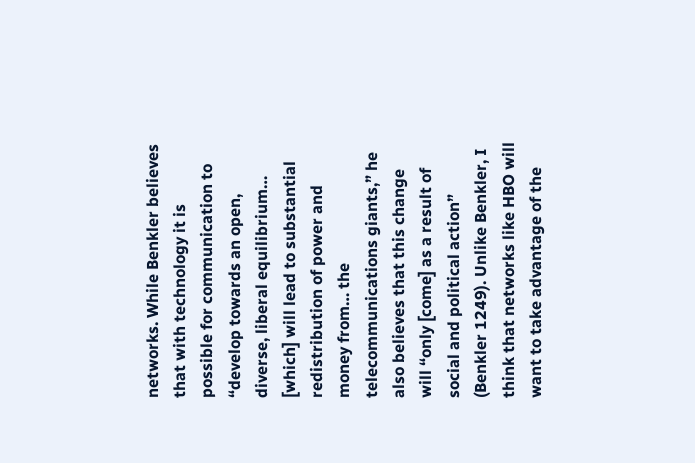networks. While Benkler believes that with technology it is possible for communication to “develop towards an open, diverse, liberal equilibrium… [which] will lead to substantial redistribution of power and money from… the telecommunications giants,” he also believes that this change will “only [come] as a result of social and political action” (Benkler 1249). Unlike Benkler, I think that networks like HBO will want to take advantage of the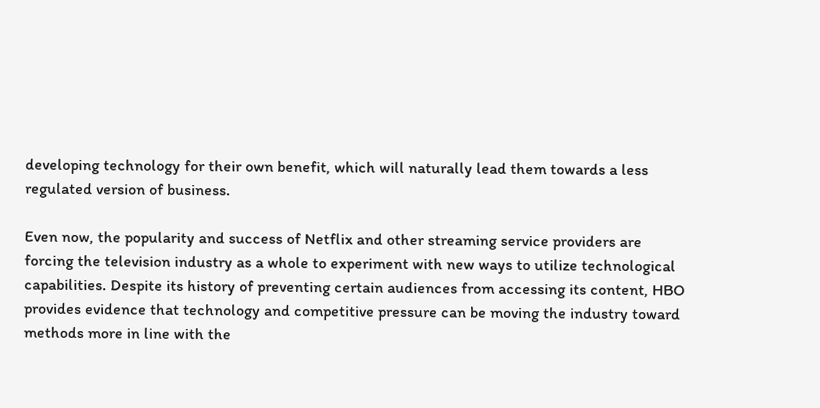developing technology for their own benefit, which will naturally lead them towards a less regulated version of business.

Even now, the popularity and success of Netflix and other streaming service providers are forcing the television industry as a whole to experiment with new ways to utilize technological capabilities. Despite its history of preventing certain audiences from accessing its content, HBO provides evidence that technology and competitive pressure can be moving the industry toward methods more in line with the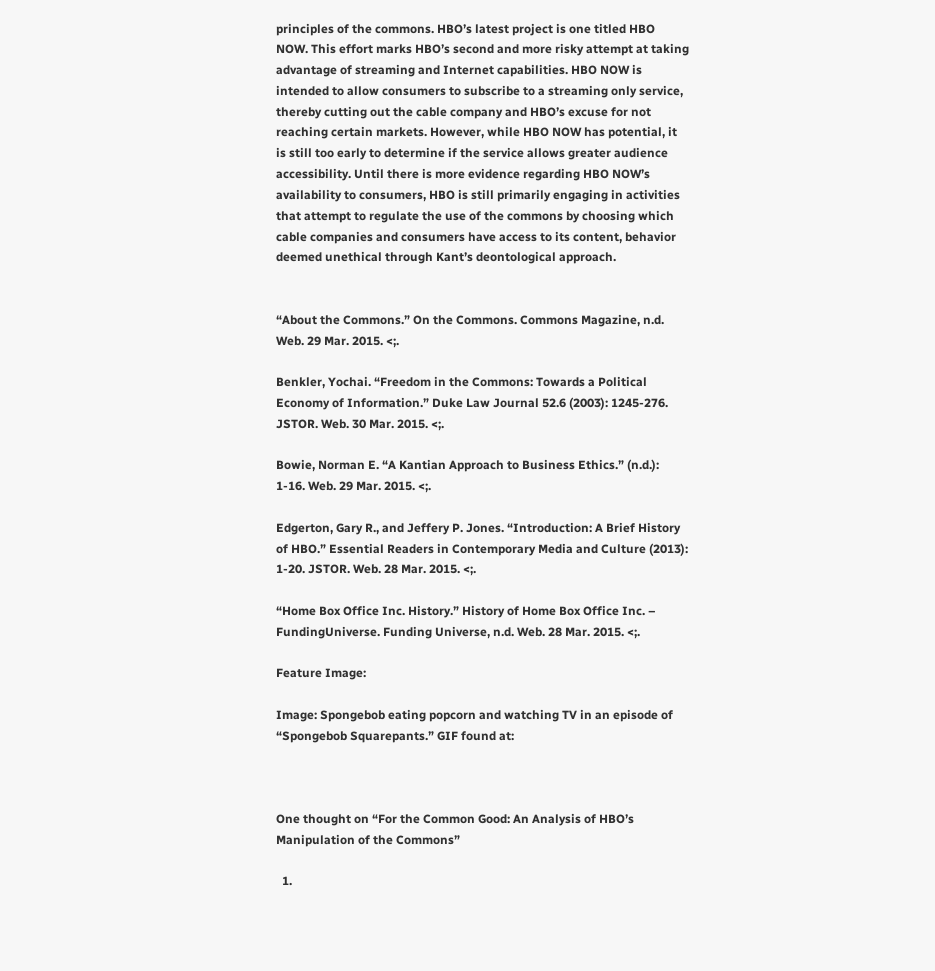principles of the commons. HBO’s latest project is one titled HBO NOW. This effort marks HBO’s second and more risky attempt at taking advantage of streaming and Internet capabilities. HBO NOW is intended to allow consumers to subscribe to a streaming only service, thereby cutting out the cable company and HBO’s excuse for not reaching certain markets. However, while HBO NOW has potential, it is still too early to determine if the service allows greater audience accessibility. Until there is more evidence regarding HBO NOW’s availability to consumers, HBO is still primarily engaging in activities that attempt to regulate the use of the commons by choosing which cable companies and consumers have access to its content, behavior deemed unethical through Kant’s deontological approach.


“About the Commons.” On the Commons. Commons Magazine, n.d. Web. 29 Mar. 2015. <;.

Benkler, Yochai. “Freedom in the Commons: Towards a Political Economy of Information.” Duke Law Journal 52.6 (2003): 1245-276. JSTOR. Web. 30 Mar. 2015. <;.

Bowie, Norman E. “A Kantian Approach to Business Ethics.” (n.d.): 1-16. Web. 29 Mar. 2015. <;.

Edgerton, Gary R., and Jeffery P. Jones. “Introduction: A Brief History of HBO.” Essential Readers in Contemporary Media and Culture (2013): 1-20. JSTOR. Web. 28 Mar. 2015. <;.

“Home Box Office Inc. History.” History of Home Box Office Inc. – FundingUniverse. Funding Universe, n.d. Web. 28 Mar. 2015. <;.

Feature Image:

Image: Spongebob eating popcorn and watching TV in an episode of  “Spongebob Squarepants.” GIF found at:



One thought on “For the Common Good: An Analysis of HBO’s Manipulation of the Commons”

  1.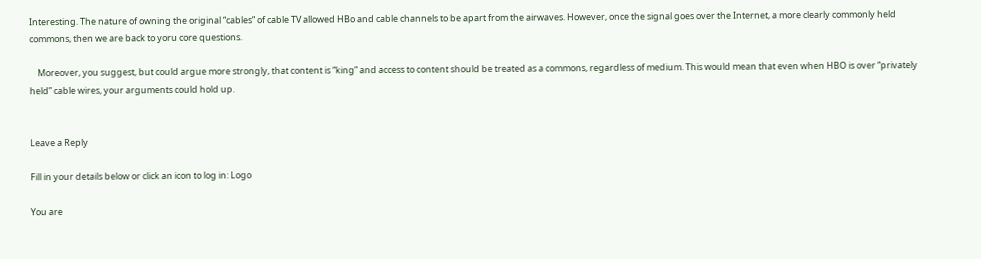Interesting. The nature of owning the original “cables” of cable TV allowed HBo and cable channels to be apart from the airwaves. However, once the signal goes over the Internet, a more clearly commonly held commons, then we are back to yoru core questions.

    Moreover, you suggest, but could argue more strongly, that content is “king” and access to content should be treated as a commons, regardless of medium. This would mean that even when HBO is over “privately held” cable wires, your arguments could hold up.


Leave a Reply

Fill in your details below or click an icon to log in: Logo

You are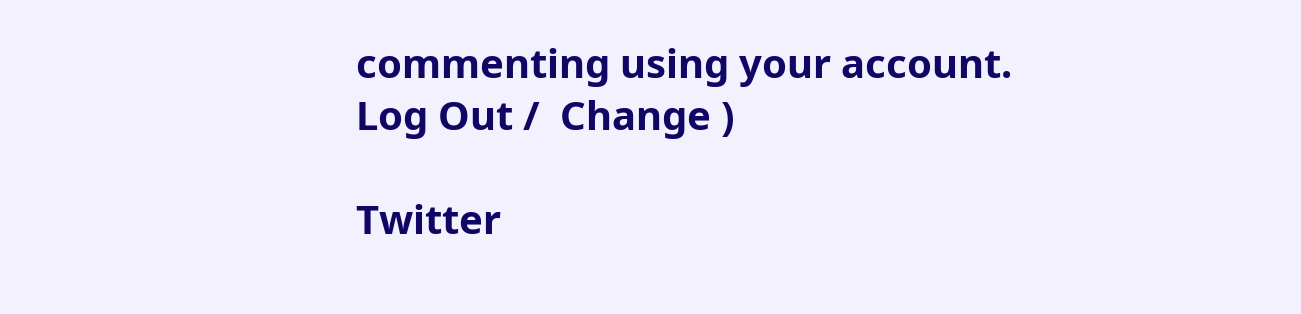commenting using your account. Log Out /  Change )

Twitter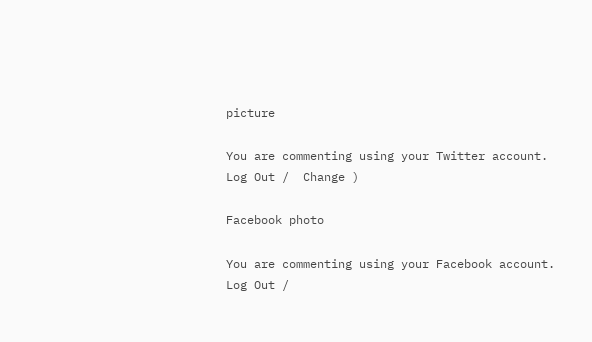picture

You are commenting using your Twitter account. Log Out /  Change )

Facebook photo

You are commenting using your Facebook account. Log Out /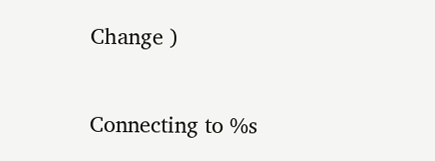Change )

Connecting to %s